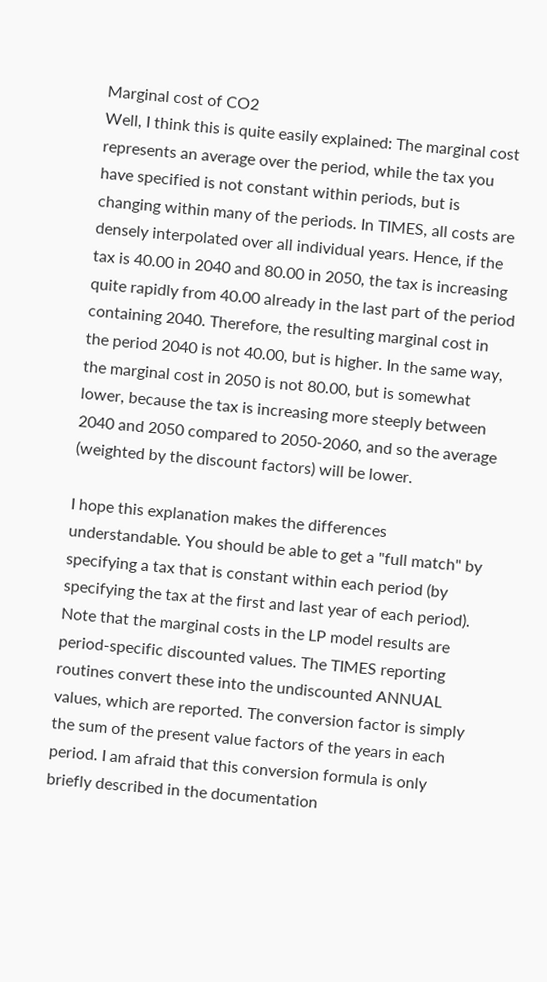Marginal cost of CO2
Well, I think this is quite easily explained: The marginal cost represents an average over the period, while the tax you have specified is not constant within periods, but is changing within many of the periods. In TIMES, all costs are densely interpolated over all individual years. Hence, if the tax is 40.00 in 2040 and 80.00 in 2050, the tax is increasing quite rapidly from 40.00 already in the last part of the period containing 2040. Therefore, the resulting marginal cost in the period 2040 is not 40.00, but is higher. In the same way, the marginal cost in 2050 is not 80.00, but is somewhat lower, because the tax is increasing more steeply between 2040 and 2050 compared to 2050-2060, and so the average (weighted by the discount factors) will be lower.

I hope this explanation makes the differences understandable. You should be able to get a "full match" by specifying a tax that is constant within each period (by specifying the tax at the first and last year of each period).
Note that the marginal costs in the LP model results are period-specific discounted values. The TIMES reporting routines convert these into the undiscounted ANNUAL values, which are reported. The conversion factor is simply the sum of the present value factors of the years in each period. I am afraid that this conversion formula is only briefly described in the documentation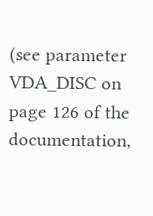(see parameter VDA_DISC on page 126 of the documentation,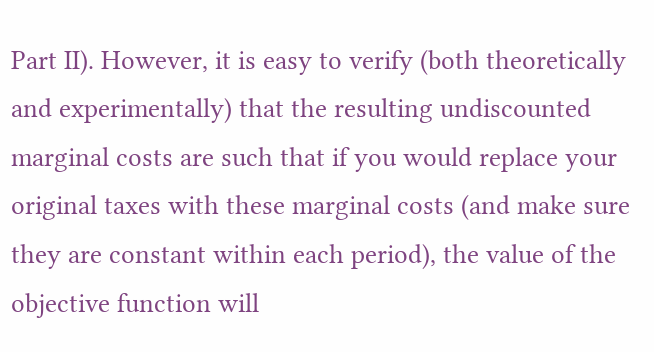Part II). However, it is easy to verify (both theoretically and experimentally) that the resulting undiscounted marginal costs are such that if you would replace your original taxes with these marginal costs (and make sure they are constant within each period), the value of the objective function will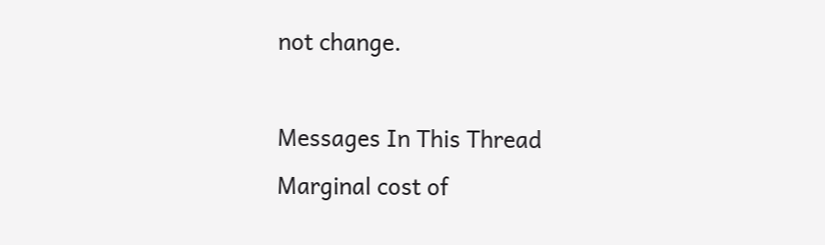not change.

Messages In This Thread
Marginal cost of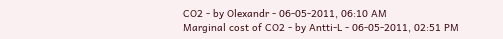CO2 - by Olexandr - 06-05-2011, 06:10 AM
Marginal cost of CO2 - by Antti-L - 06-05-2011, 02:51 PM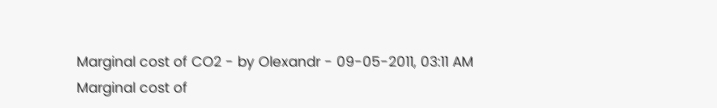Marginal cost of CO2 - by Olexandr - 09-05-2011, 03:11 AM
Marginal cost of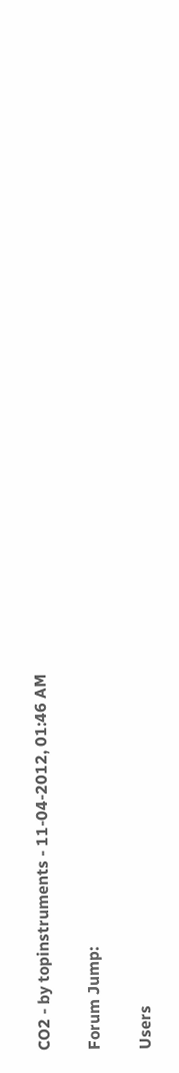CO2 - by topinstruments - 11-04-2012, 01:46 AM

Forum Jump:

Users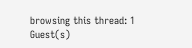browsing this thread: 1 Guest(s)